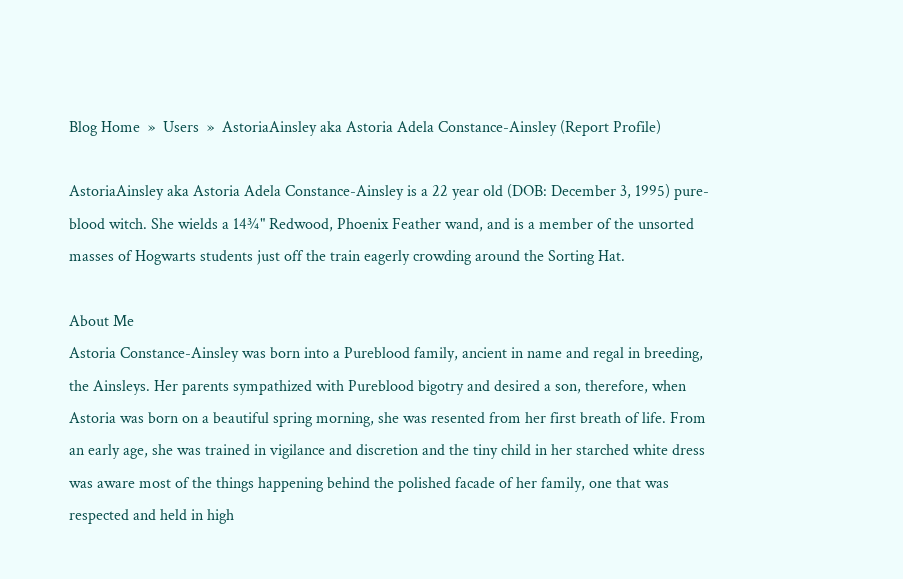Blog Home  »  Users  »  AstoriaAinsley aka Astoria Adela Constance-Ainsley (Report Profile)

AstoriaAinsley aka Astoria Adela Constance-Ainsley is a 22 year old (DOB: December 3, 1995) pure-blood witch. She wields a 14¾" Redwood, Phoenix Feather wand, and is a member of the unsorted masses of Hogwarts students just off the train eagerly crowding around the Sorting Hat.

About Me
Astoria Constance-Ainsley was born into a Pureblood family, ancient in name and regal in breeding, the Ainsleys. Her parents sympathized with Pureblood bigotry and desired a son, therefore, when Astoria was born on a beautiful spring morning, she was resented from her first breath of life. From an early age, she was trained in vigilance and discretion and the tiny child in her starched white dress was aware most of the things happening behind the polished facade of her family, one that was respected and held in high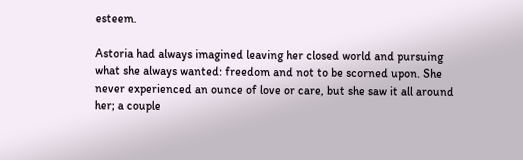esteem.

Astoria had always imagined leaving her closed world and pursuing what she always wanted: freedom and not to be scorned upon. She never experienced an ounce of love or care, but she saw it all around her; a couple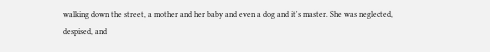walking down the street, a mother and her baby and even a dog and it's master. She was neglected, despised, and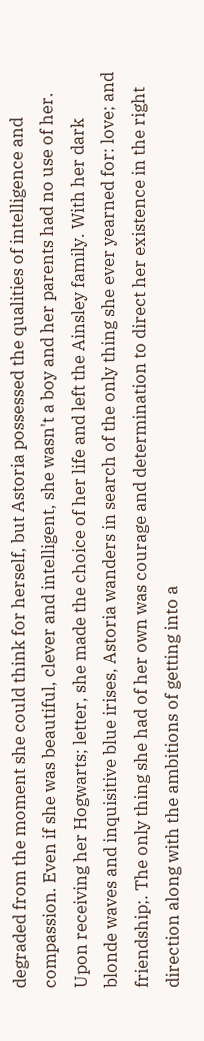degraded from the moment she could think for herself, but Astoria possessed the qualities of intelligence and compassion. Even if she was beautiful, clever and intelligent, she wasn't a boy and her parents had no use of her.
Upon receiving her Hogwarts; letter, she made the choice of her life and left the Ainsley family. With her dark blonde waves and inquisitive blue irises, Astoria wanders in search of the only thing she ever yearned for: love; and friendship;. The only thing she had of her own was courage and determination to direct her existence in the right direction along with the ambitions of getting into a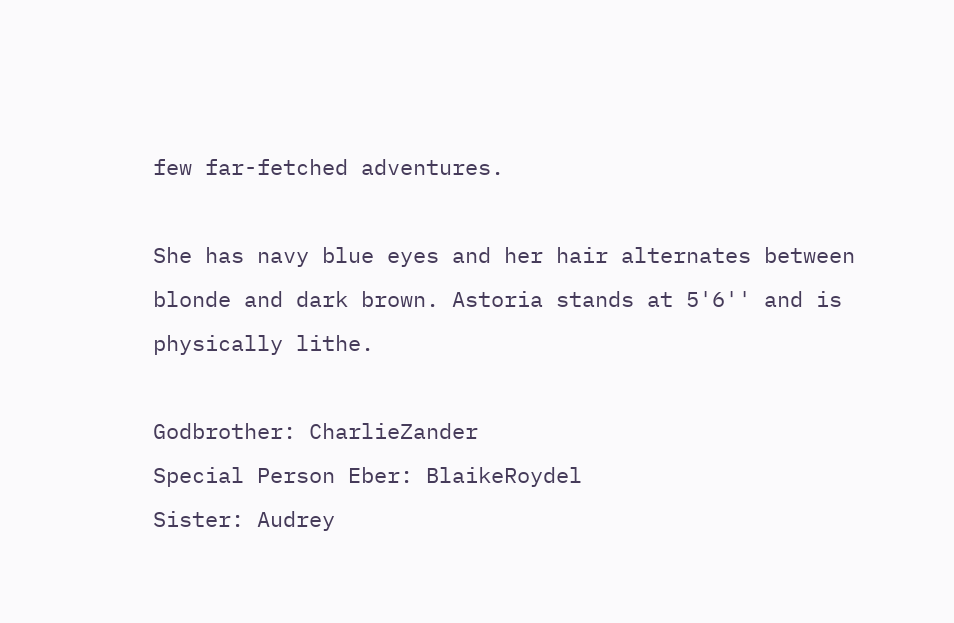few far-fetched adventures.

She has navy blue eyes and her hair alternates between blonde and dark brown. Astoria stands at 5'6'' and is physically lithe.

Godbrother: CharlieZander
Special Person Eber: BlaikeRoydel
Sister: Audrey